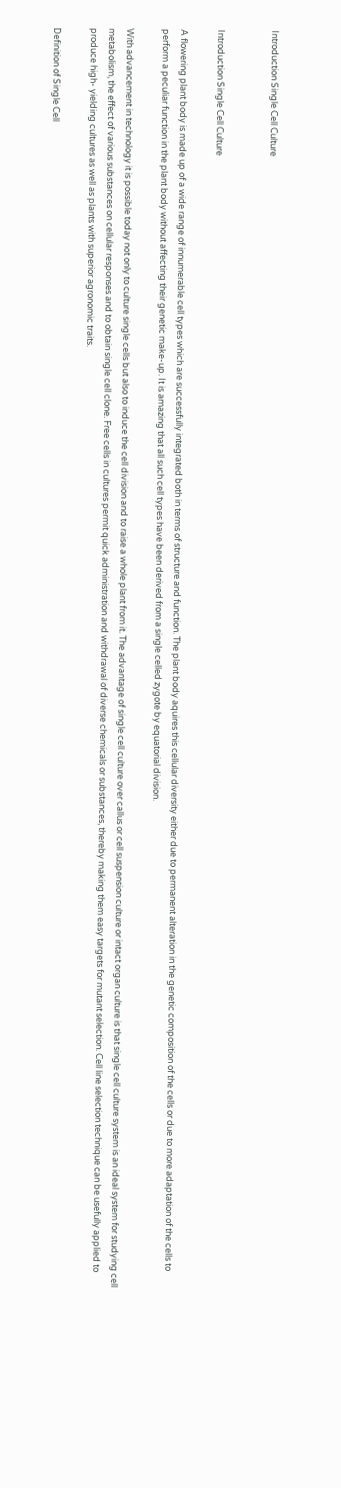Introduction Single Cell Culture


Introduction Single Cell Culture

A flowering plant body is made up of a wide range of innumerable cell types which are successfully integrated both in terms of structure and function. The plant body aquires this cellular diversity either due to permanent alteration in the genetic composition of the cells or due to more adaptation of the cells to perform a peculiar function in the plant body without affecting their genetic make-up. It is amazing that all such cell types have been derived from a single celled zygote by equatorial division.

With advancement in technology it is possible today not only to culture single cells but also to induce the cell division and to raise a whole plant from it. The advantage of single cell culture over callus or cell suspension culture or intact organ culture is that single cell culture system is an ideal system for studying cell metabolism, the effect of various substances on cellular responses and to obtain single cell clone. Free cells in cultures permit quick administration and withdrawal of diverse chemicals or substances, thereby making them easy targets for mutant selection. Cell line selection technique can be usefully applied to produce high- yielding cultures as well as plants with superior agronomic traits.

Definition of Single Cell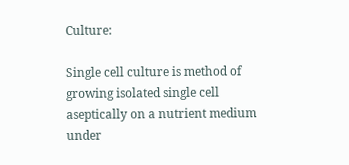Culture:

Single cell culture is method of growing isolated single cell aseptically on a nutrient medium under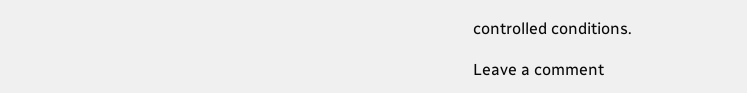controlled conditions.

Leave a comment